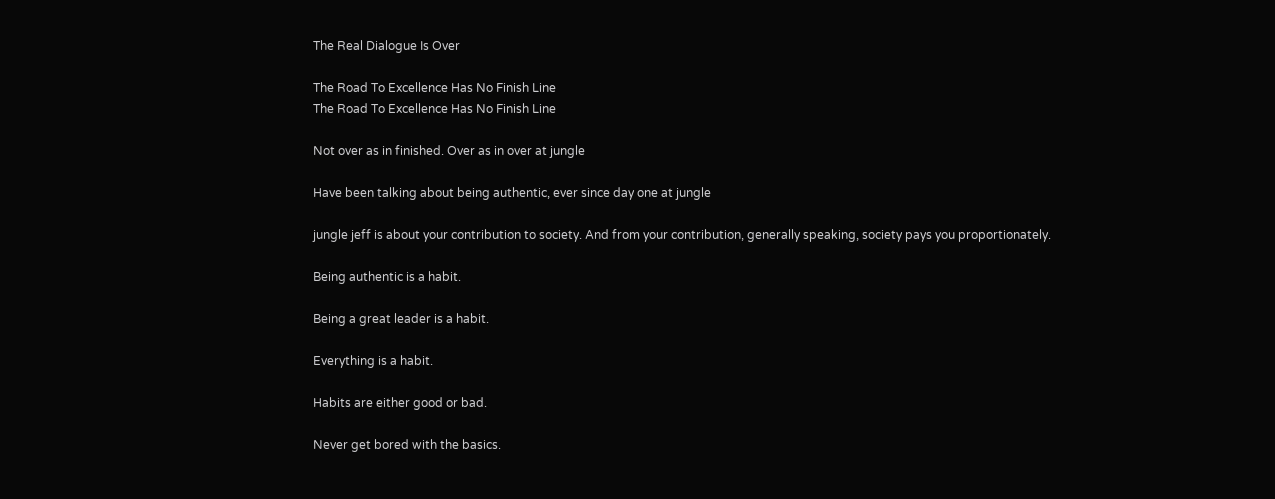The Real Dialogue Is Over

The Road To Excellence Has No Finish Line
The Road To Excellence Has No Finish Line

Not over as in finished. Over as in over at jungle

Have been talking about being authentic, ever since day one at jungle

jungle jeff is about your contribution to society. And from your contribution, generally speaking, society pays you proportionately.

Being authentic is a habit.

Being a great leader is a habit.

Everything is a habit.

Habits are either good or bad.

Never get bored with the basics.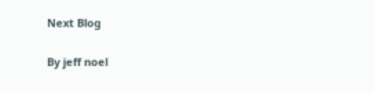Next Blog

By jeff noel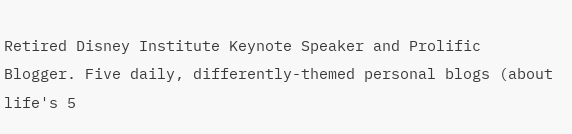Retired Disney Institute Keynote Speaker and Prolific Blogger. Five daily, differently-themed personal blogs (about life's 5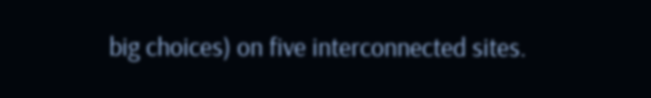big choices) on five interconnected sites.